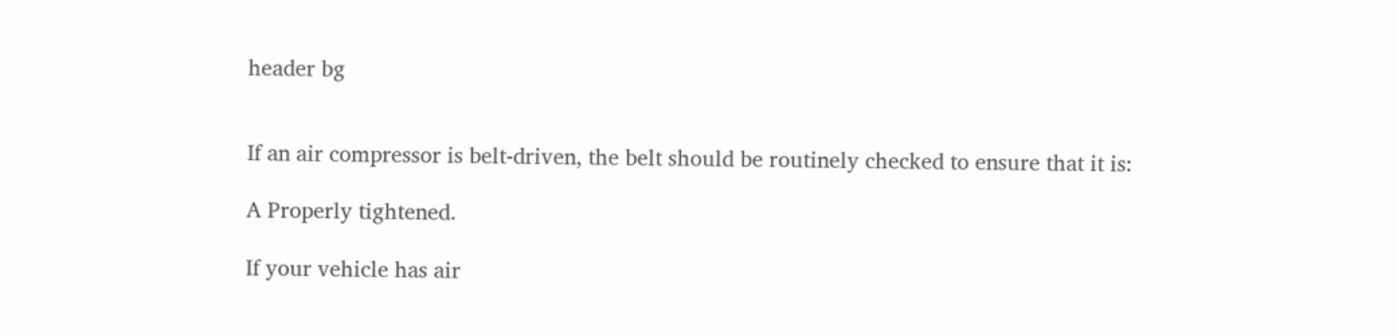header bg


If an air compressor is belt-driven, the belt should be routinely checked to ensure that it is:

A Properly tightened.

If your vehicle has air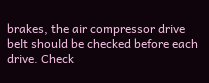brakes, the air compressor drive belt should be checked before each drive. Check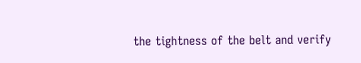the tightness of the belt and verify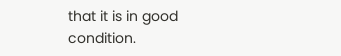that it is in good condition.